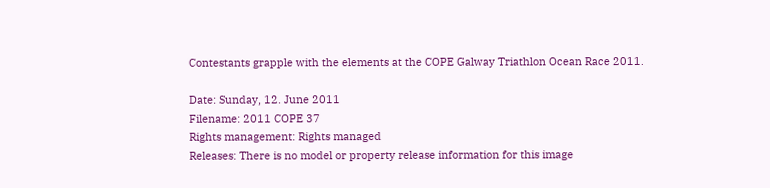Contestants grapple with the elements at the COPE Galway Triathlon Ocean Race 2011.

Date: Sunday, 12. June 2011
Filename: 2011 COPE 37
Rights management: Rights managed
Releases: There is no model or property release information for this image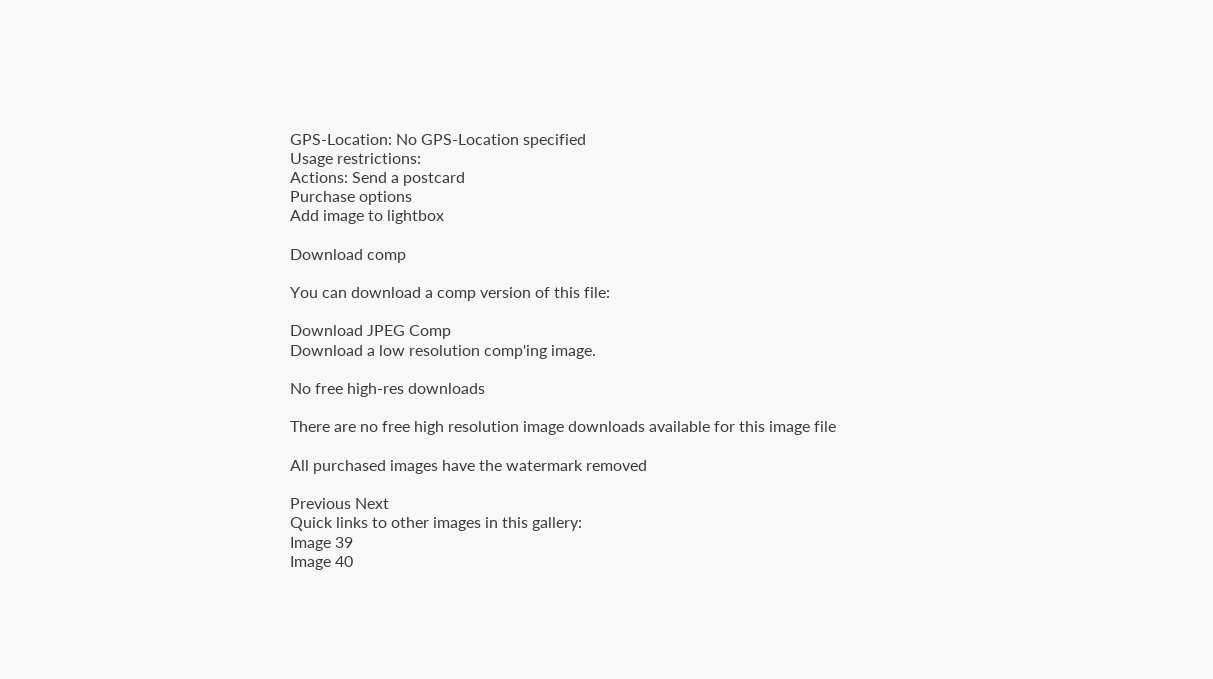GPS-Location: No GPS-Location specified
Usage restrictions:
Actions: Send a postcard
Purchase options
Add image to lightbox

Download comp

You can download a comp version of this file:

Download JPEG Comp
Download a low resolution comp'ing image.

No free high-res downloads

There are no free high resolution image downloads available for this image file

All purchased images have the watermark removed

Previous Next
Quick links to other images in this gallery:
Image 39
Image 40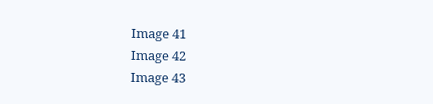Image 41
Image 42
Image 43